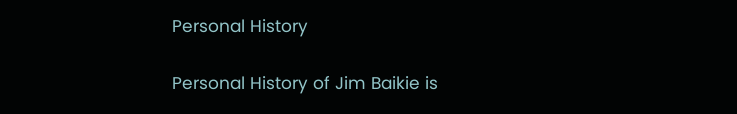Personal History

Personal History of Jim Baikie is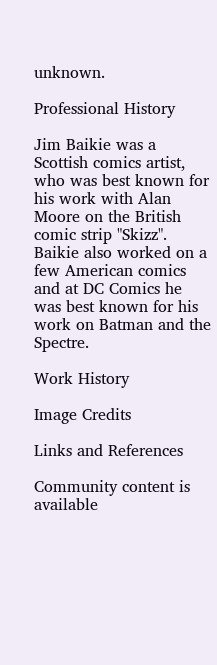unknown.

Professional History

Jim Baikie was a Scottish comics artist, who was best known for his work with Alan Moore on the British comic strip "Skizz". Baikie also worked on a few American comics and at DC Comics he was best known for his work on Batman and the Spectre.

Work History

Image Credits

Links and References

Community content is available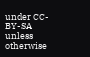under CC-BY-SA unless otherwise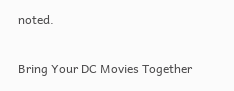noted.

Bring Your DC Movies Together